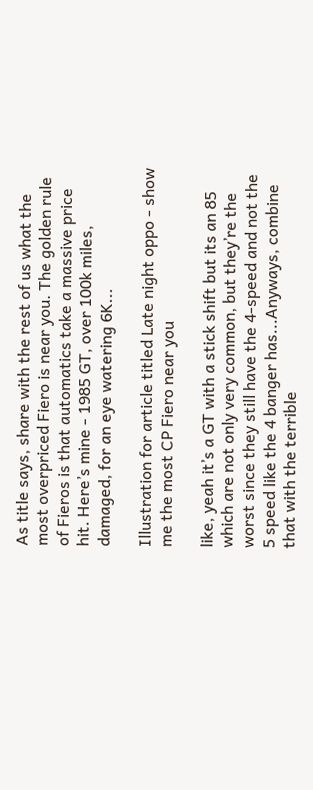As title says, share with the rest of us what the most overpriced Fiero is near you. The golden rule of Fieros is that automatics take a massive price hit. Here’s mine - 1985 GT, over 100k miles, damaged, for an eye watering 6K...

Illustration for article titled Late night oppo - show me the most CP Fiero near you

like, yeah it’s a GT with a stick shift but its an 85 which are not only very common, but they’re the worst since they still have the 4-speed and not the 5 speed like the 4 banger has...Anyways, combine that with the terrible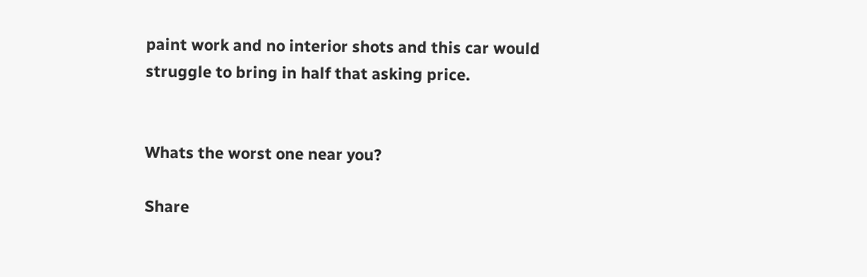paint work and no interior shots and this car would struggle to bring in half that asking price.


Whats the worst one near you?

Share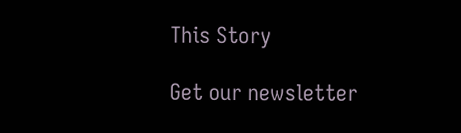This Story

Get our newsletter